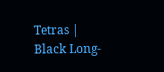Tetras | Black Long-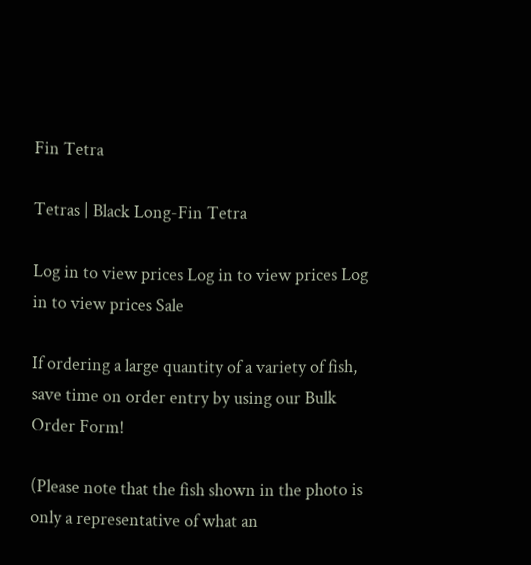Fin Tetra

Tetras | Black Long-Fin Tetra

Log in to view prices Log in to view prices Log in to view prices Sale

If ordering a large quantity of a variety of fish, save time on order entry by using our Bulk Order Form!

(Please note that the fish shown in the photo is only a representative of what an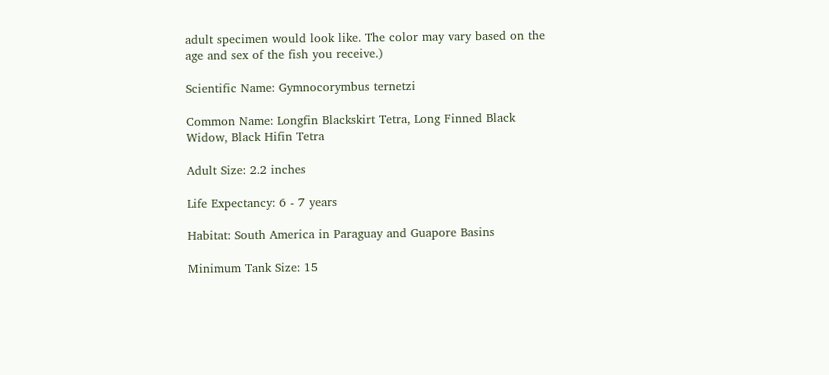adult specimen would look like. The color may vary based on the age and sex of the fish you receive.)

Scientific Name: Gymnocorymbus ternetzi

Common Name: Longfin Blackskirt Tetra, Long Finned Black Widow, Black Hifin Tetra

Adult Size: 2.2 inches

Life Expectancy: 6 - 7 years

Habitat: South America in Paraguay and Guapore Basins

Minimum Tank Size: 15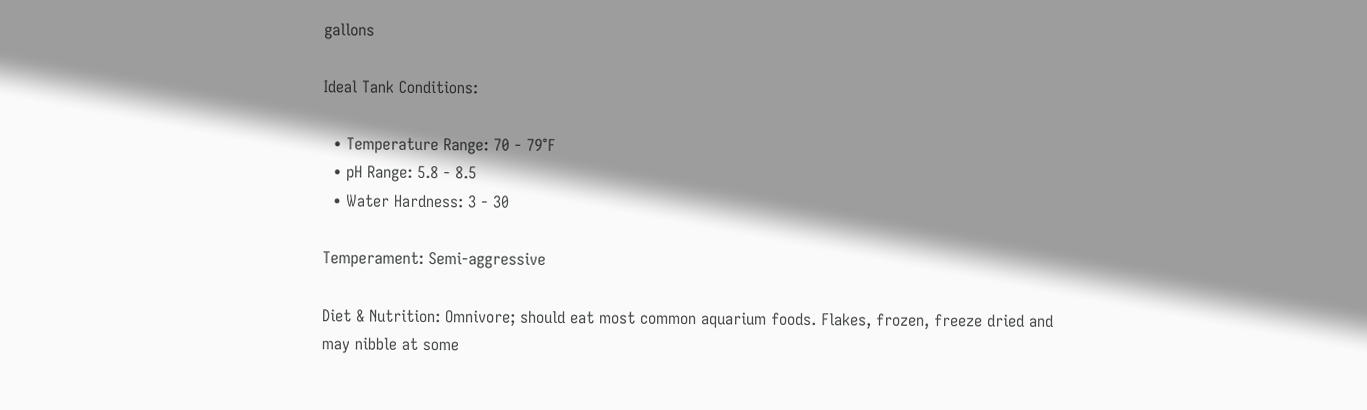gallons

Ideal Tank Conditions:

  • Temperature Range: 70 - 79°F
  • pH Range: 5.8 - 8.5
  • Water Hardness: 3 - 30

Temperament: Semi-aggressive

Diet & Nutrition: Omnivore; should eat most common aquarium foods. Flakes, frozen, freeze dried and may nibble at some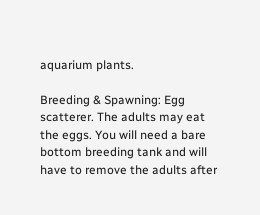aquarium plants.

Breeding & Spawning: Egg scatterer. The adults may eat the eggs. You will need a bare bottom breeding tank and will have to remove the adults after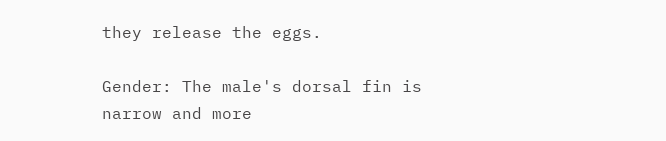they release the eggs.

Gender: The male's dorsal fin is narrow and more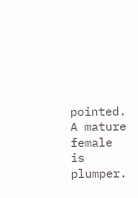pointed. A mature female is plumper.